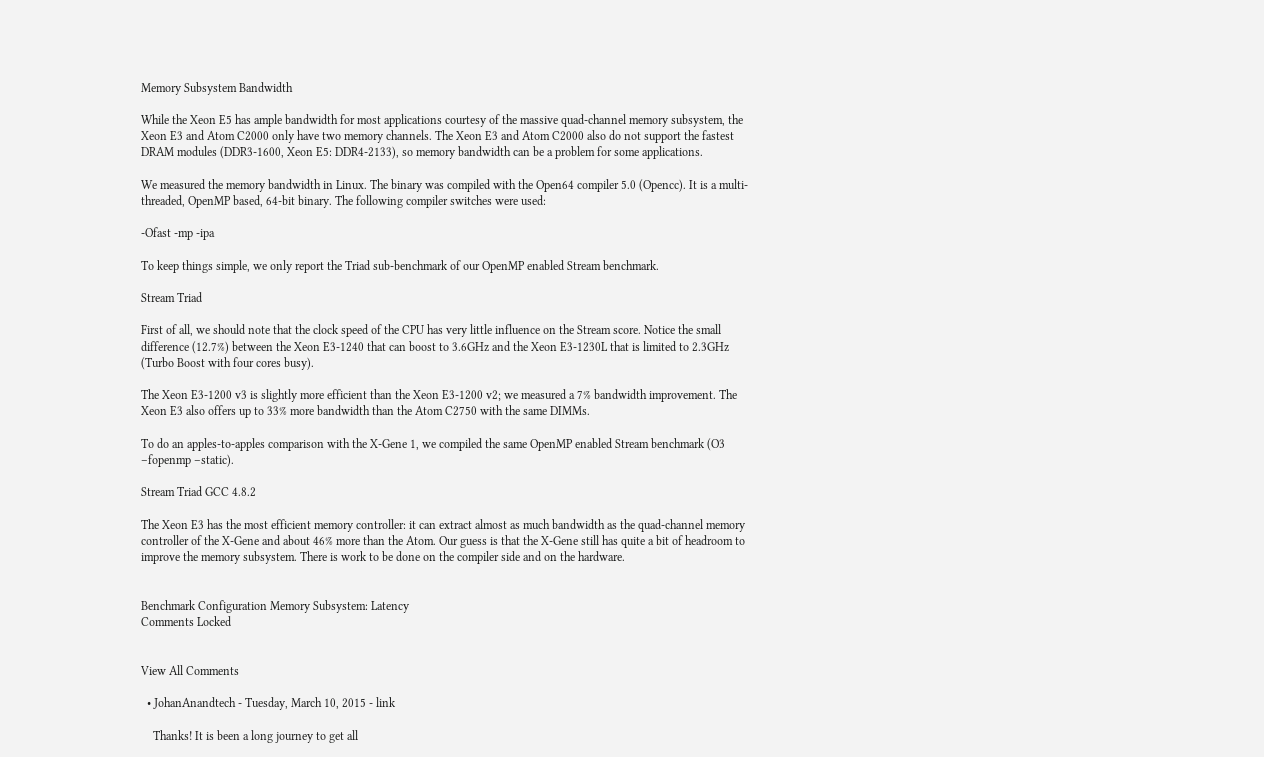Memory Subsystem Bandwidth

While the Xeon E5 has ample bandwidth for most applications courtesy of the massive quad-channel memory subsystem, the Xeon E3 and Atom C2000 only have two memory channels. The Xeon E3 and Atom C2000 also do not support the fastest DRAM modules (DDR3-1600, Xeon E5: DDR4-2133), so memory bandwidth can be a problem for some applications.

We measured the memory bandwidth in Linux. The binary was compiled with the Open64 compiler 5.0 (Opencc). It is a multi-threaded, OpenMP based, 64-bit binary. The following compiler switches were used:

-Ofast -mp -ipa

To keep things simple, we only report the Triad sub-benchmark of our OpenMP enabled Stream benchmark.

Stream Triad

First of all, we should note that the clock speed of the CPU has very little influence on the Stream score. Notice the small difference (12.7%) between the Xeon E3-1240 that can boost to 3.6GHz and the Xeon E3-1230L that is limited to 2.3GHz (Turbo Boost with four cores busy).

The Xeon E3-1200 v3 is slightly more efficient than the Xeon E3-1200 v2; we measured a 7% bandwidth improvement. The Xeon E3 also offers up to 33% more bandwidth than the Atom C2750 with the same DIMMs.

To do an apples-to-apples comparison with the X-Gene 1, we compiled the same OpenMP enabled Stream benchmark (O3 –fopenmp –static).

Stream Triad GCC 4.8.2

The Xeon E3 has the most efficient memory controller: it can extract almost as much bandwidth as the quad-channel memory controller of the X-Gene and about 46% more than the Atom. Our guess is that the X-Gene still has quite a bit of headroom to improve the memory subsystem. There is work to be done on the compiler side and on the hardware.


Benchmark Configuration Memory Subsystem: Latency
Comments Locked


View All Comments

  • JohanAnandtech - Tuesday, March 10, 2015 - link

    Thanks! It is been a long journey to get all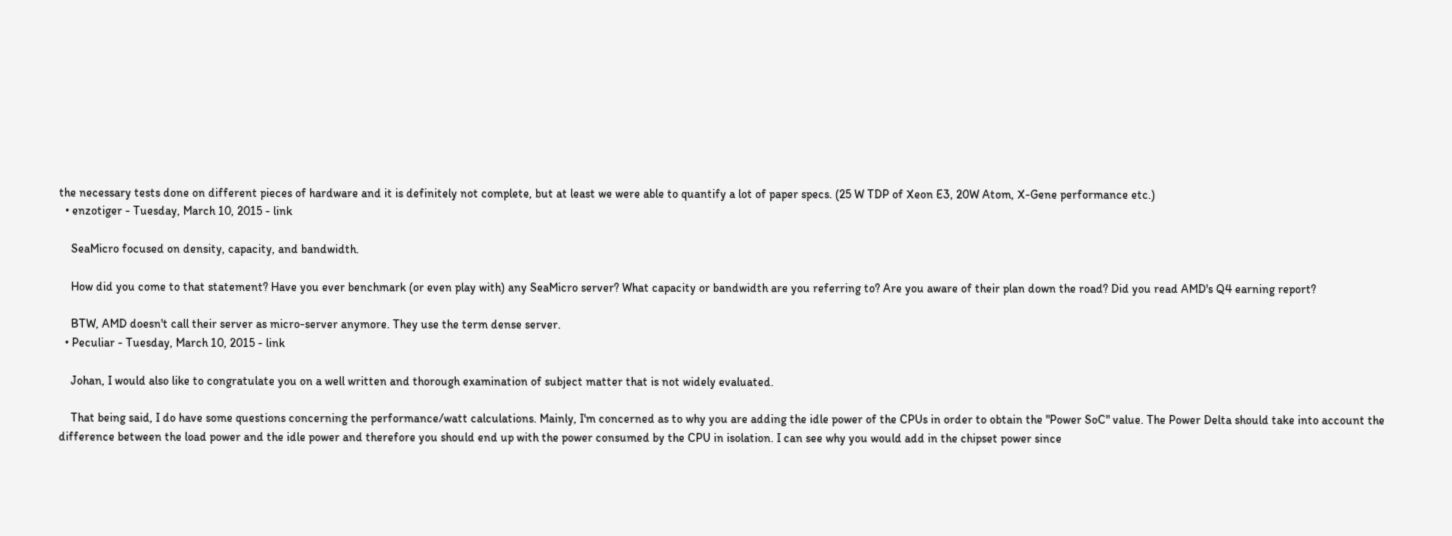the necessary tests done on different pieces of hardware and it is definitely not complete, but at least we were able to quantify a lot of paper specs. (25 W TDP of Xeon E3, 20W Atom, X-Gene performance etc.)
  • enzotiger - Tuesday, March 10, 2015 - link

    SeaMicro focused on density, capacity, and bandwidth.

    How did you come to that statement? Have you ever benchmark (or even play with) any SeaMicro server? What capacity or bandwidth are you referring to? Are you aware of their plan down the road? Did you read AMD's Q4 earning report?

    BTW, AMD doesn't call their server as micro-server anymore. They use the term dense server.
  • Peculiar - Tuesday, March 10, 2015 - link

    Johan, I would also like to congratulate you on a well written and thorough examination of subject matter that is not widely evaluated.

    That being said, I do have some questions concerning the performance/watt calculations. Mainly, I'm concerned as to why you are adding the idle power of the CPUs in order to obtain the "Power SoC" value. The Power Delta should take into account the difference between the load power and the idle power and therefore you should end up with the power consumed by the CPU in isolation. I can see why you would add in the chipset power since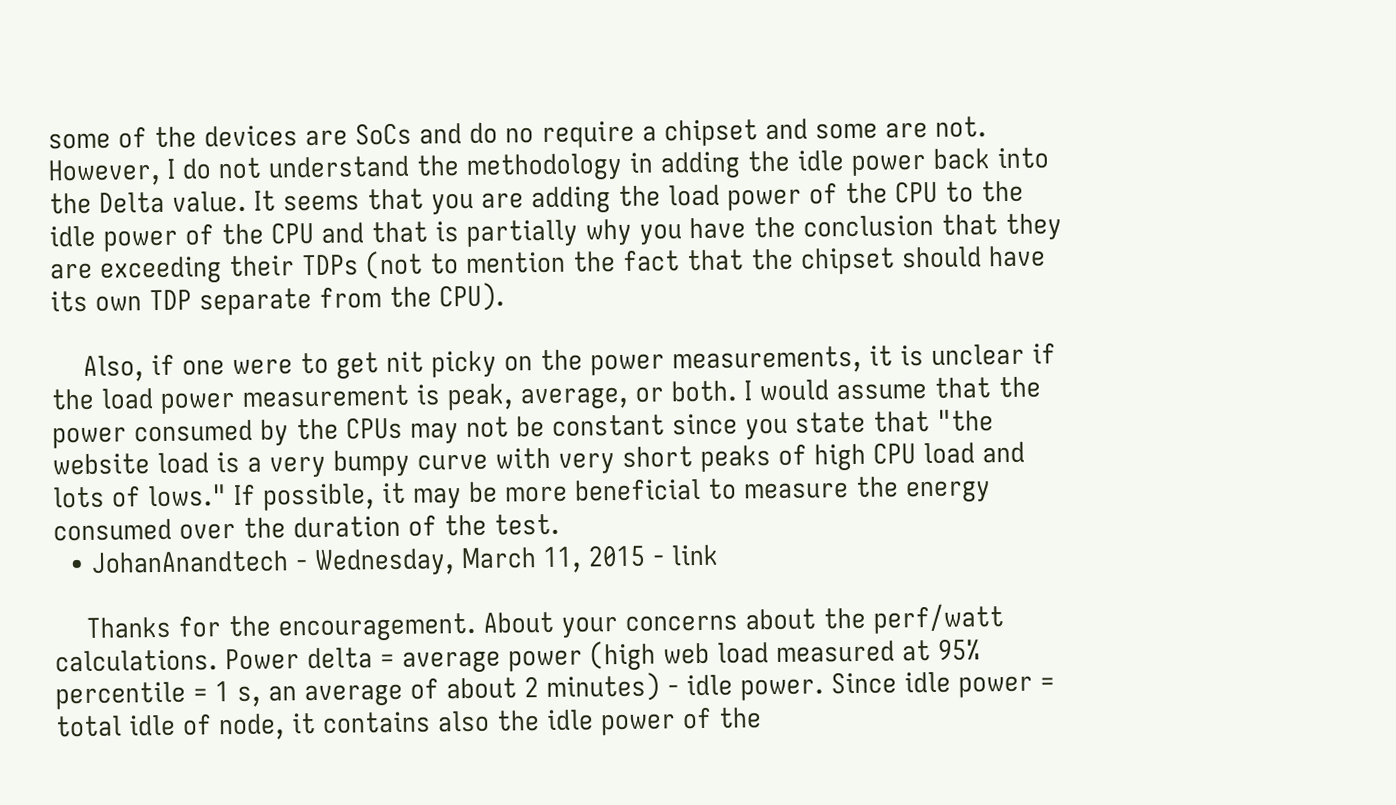some of the devices are SoCs and do no require a chipset and some are not. However, I do not understand the methodology in adding the idle power back into the Delta value. It seems that you are adding the load power of the CPU to the idle power of the CPU and that is partially why you have the conclusion that they are exceeding their TDPs (not to mention the fact that the chipset should have its own TDP separate from the CPU).

    Also, if one were to get nit picky on the power measurements, it is unclear if the load power measurement is peak, average, or both. I would assume that the power consumed by the CPUs may not be constant since you state that "the website load is a very bumpy curve with very short peaks of high CPU load and lots of lows." If possible, it may be more beneficial to measure the energy consumed over the duration of the test.
  • JohanAnandtech - Wednesday, March 11, 2015 - link

    Thanks for the encouragement. About your concerns about the perf/watt calculations. Power delta = average power (high web load measured at 95% percentile = 1 s, an average of about 2 minutes) - idle power. Since idle power = total idle of node, it contains also the idle power of the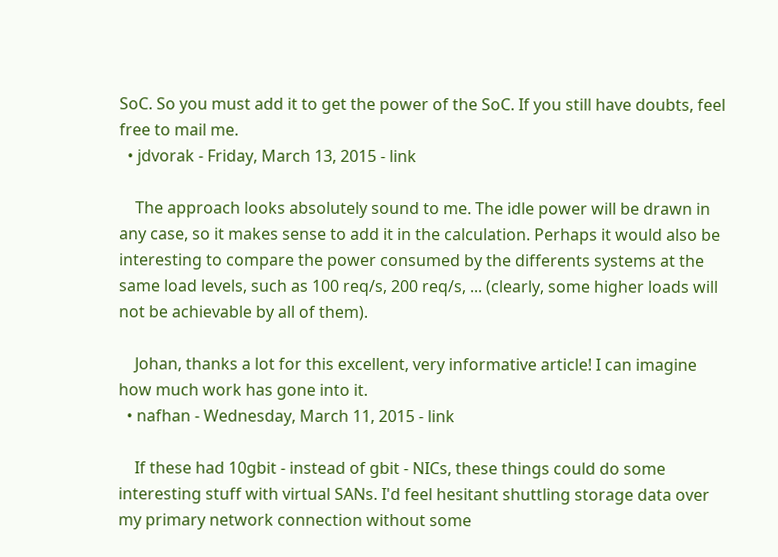SoC. So you must add it to get the power of the SoC. If you still have doubts, feel free to mail me.
  • jdvorak - Friday, March 13, 2015 - link

    The approach looks absolutely sound to me. The idle power will be drawn in any case, so it makes sense to add it in the calculation. Perhaps it would also be interesting to compare the power consumed by the differents systems at the same load levels, such as 100 req/s, 200 req/s, ... (clearly, some higher loads will not be achievable by all of them).

    Johan, thanks a lot for this excellent, very informative article! I can imagine how much work has gone into it.
  • nafhan - Wednesday, March 11, 2015 - link

    If these had 10gbit - instead of gbit - NICs, these things could do some interesting stuff with virtual SANs. I'd feel hesitant shuttling storage data over my primary network connection without some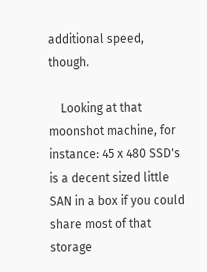additional speed, though.

    Looking at that moonshot machine, for instance: 45 x 480 SSD's is a decent sized little SAN in a box if you could share most of that storage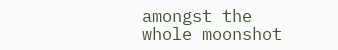amongst the whole moonshot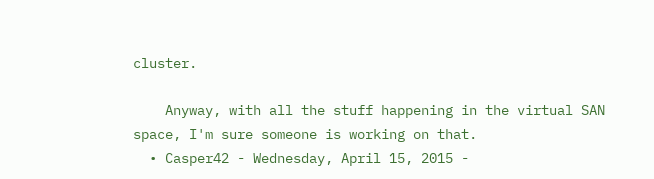cluster.

    Anyway, with all the stuff happening in the virtual SAN space, I'm sure someone is working on that.
  • Casper42 - Wednesday, April 15, 2015 -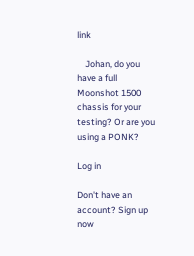link

    Johan, do you have a full Moonshot 1500 chassis for your testing? Or are you using a PONK?

Log in

Don't have an account? Sign up now